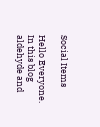Social Items

Hello Everyone. In this blog aldehyde and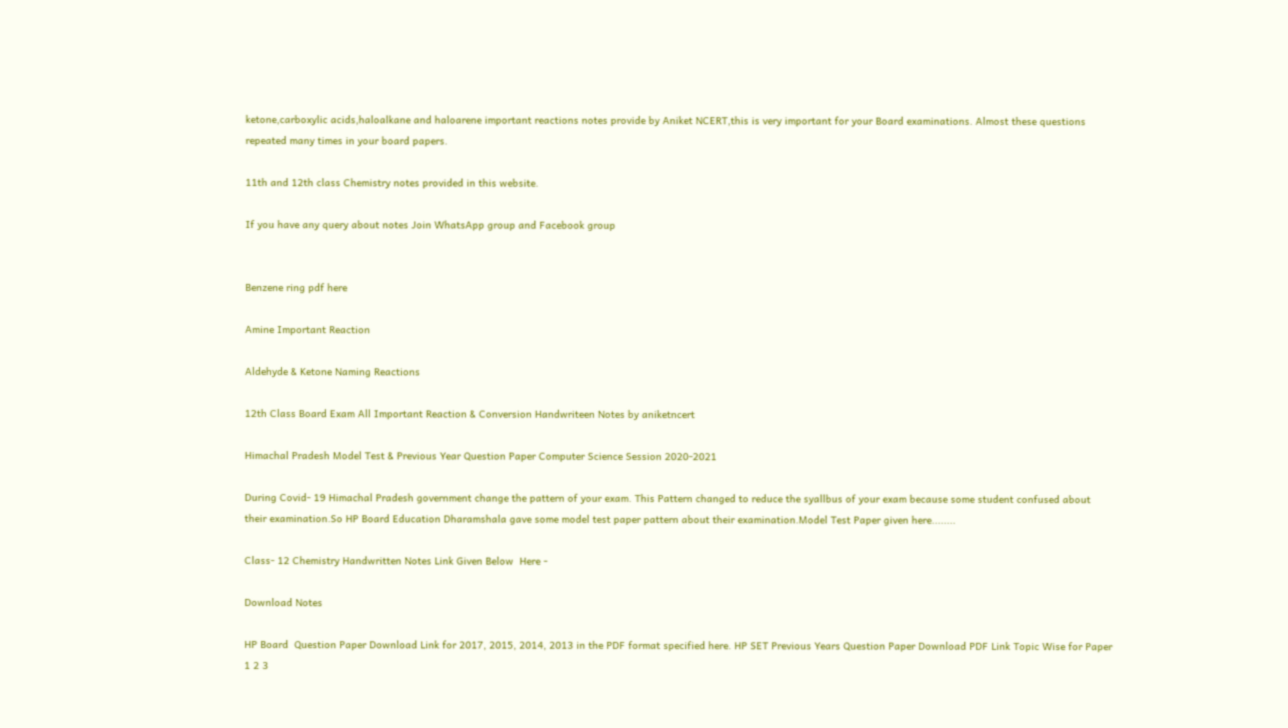ketone,carboxylic acids,haloalkane and haloarene important reactions notes provide by Aniket NCERT,this is very important for your Board examinations. Almost these questions repeated many times in your board papers.

11th and 12th class Chemistry notes provided in this website.

If you have any query about notes Join WhatsApp group and Facebook group


Benzene ring pdf here

Amine Important Reaction

Aldehyde & Ketone Naming Reactions

12th Class Board Exam All Important Reaction & Conversion Handwriteen Notes by aniketncert

Himachal Pradesh Model Test & Previous Year Question Paper Computer Science Session 2020-2021

During Covid- 19 Himachal Pradesh government change the pattern of your exam. This Pattern changed to reduce the syallbus of your exam because some student confused about their examination.So HP Board Education Dharamshala gave some model test paper pattern about their examination.Model Test Paper given here........

Class- 12 Chemistry Handwritten Notes Link Given Below  Here -

Download Notes

HP Board  Question Paper Download Link for 2017, 2015, 2014, 2013 in the PDF format specified here. HP SET Previous Years Question Paper Download PDF Link Topic Wise for Paper 1 2 3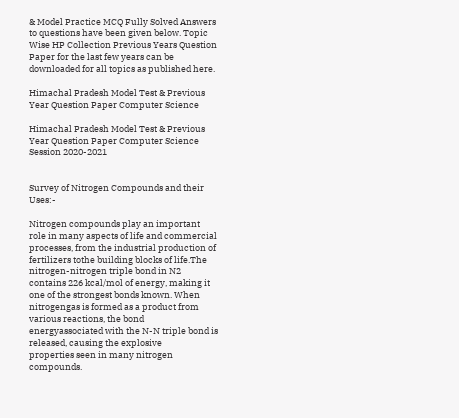& Model Practice MCQ Fully Solved Answers to questions have been given below. Topic Wise HP Collection Previous Years Question Paper for the last few years can be downloaded for all topics as published here.

Himachal Pradesh Model Test & Previous Year Question Paper Computer Science

Himachal Pradesh Model Test & Previous Year Question Paper Computer Science Session 2020-2021


Survey of Nitrogen Compounds and their Uses:-

Nitrogen compounds play an important role in many aspects of life and commercial processes, from the industrial production of fertilizers tothe building blocks of life.The nitrogen-nitrogen triple bond in N2 contains 226 kcal/mol of energy, making it one of the strongest bonds known. When nitrogengas is formed as a product from various reactions, the bond energyassociated with the N-N triple bond is released, causing the explosive
properties seen in many nitrogen compounds.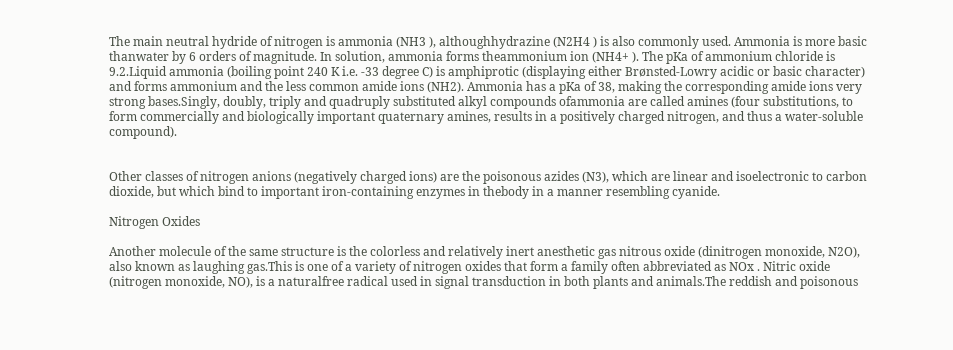The main neutral hydride of nitrogen is ammonia (NH3 ), althoughhydrazine (N2H4 ) is also commonly used. Ammonia is more basic thanwater by 6 orders of magnitude. In solution, ammonia forms theammonium ion (NH4+ ). The pKa of ammonium chloride is 9.2.Liquid ammonia (boiling point 240 K i.e. -33 degree C) is amphiprotic (displaying either Brønsted-Lowry acidic or basic character) and forms ammonium and the less common amide ions (NH2). Ammonia has a pKa of 38, making the corresponding amide ions very strong bases.Singly, doubly, triply and quadruply substituted alkyl compounds ofammonia are called amines (four substitutions, to form commercially and biologically important quaternary amines, results in a positively charged nitrogen, and thus a water-soluble compound).


Other classes of nitrogen anions (negatively charged ions) are the poisonous azides (N3), which are linear and isoelectronic to carbon dioxide, but which bind to important iron-containing enzymes in thebody in a manner resembling cyanide.

Nitrogen Oxides

Another molecule of the same structure is the colorless and relatively inert anesthetic gas nitrous oxide (dinitrogen monoxide, N2O), also known as laughing gas.This is one of a variety of nitrogen oxides that form a family often abbreviated as NOx . Nitric oxide (nitrogen monoxide, NO), is a naturalfree radical used in signal transduction in both plants and animals.The reddish and poisonous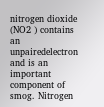nitrogen dioxide (NO2 ) contains an unpairedelectron and is an important component of smog. Nitrogen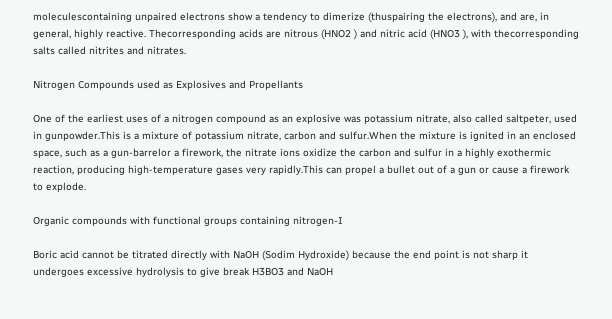moleculescontaining unpaired electrons show a tendency to dimerize (thuspairing the electrons), and are, in general, highly reactive. Thecorresponding acids are nitrous (HNO2 ) and nitric acid (HNO3 ), with thecorresponding salts called nitrites and nitrates.

Nitrogen Compounds used as Explosives and Propellants

One of the earliest uses of a nitrogen compound as an explosive was potassium nitrate, also called saltpeter, used in gunpowder.This is a mixture of potassium nitrate, carbon and sulfur.When the mixture is ignited in an enclosed space, such as a gun-barrelor a firework, the nitrate ions oxidize the carbon and sulfur in a highly exothermic reaction, producing high-temperature gases very rapidly.This can propel a bullet out of a gun or cause a firework to explode.

Organic compounds with functional groups containing nitrogen-I

Boric acid cannot be titrated directly with NaOH (Sodim Hydroxide) because the end point is not sharp it undergoes excessive hydrolysis to give break H3BO3 and NaOH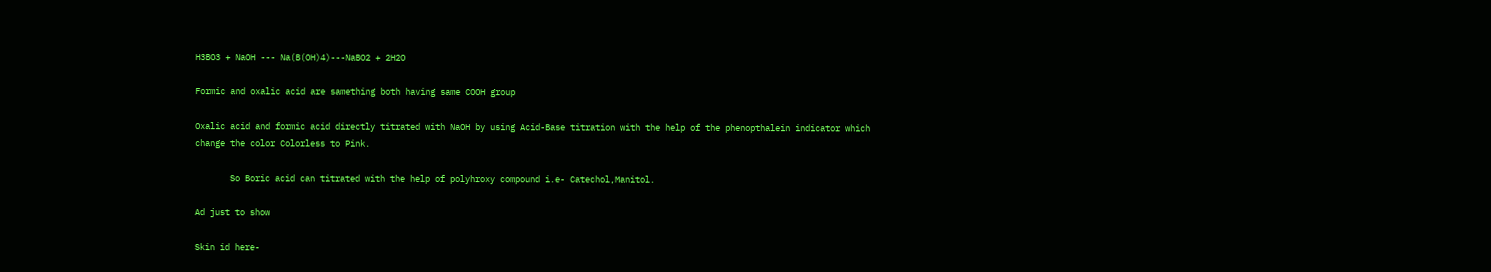H3BO3 + NaOH --- Na(B(OH)4)---NaBO2 + 2H2O

Formic and oxalic acid are samething both having same COOH group

Oxalic acid and formic acid directly titrated with NaOH by using Acid-Base titration with the help of the phenopthalein indicator which change the color Colorless to Pink.

       So Boric acid can titrated with the help of polyhroxy compound i.e- Catechol,Manitol.

Ad just to show

Skin id here-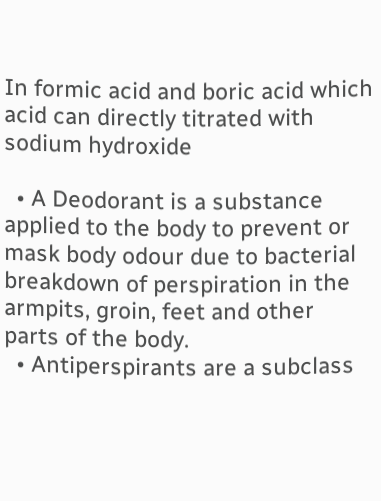In formic acid and boric acid which acid can directly titrated with sodium hydroxide

  • A Deodorant is a substance applied to the body to prevent or mask body odour due to bacterial breakdown of perspiration in the armpits, groin, feet and other parts of the body.
  • Antiperspirants are a subclass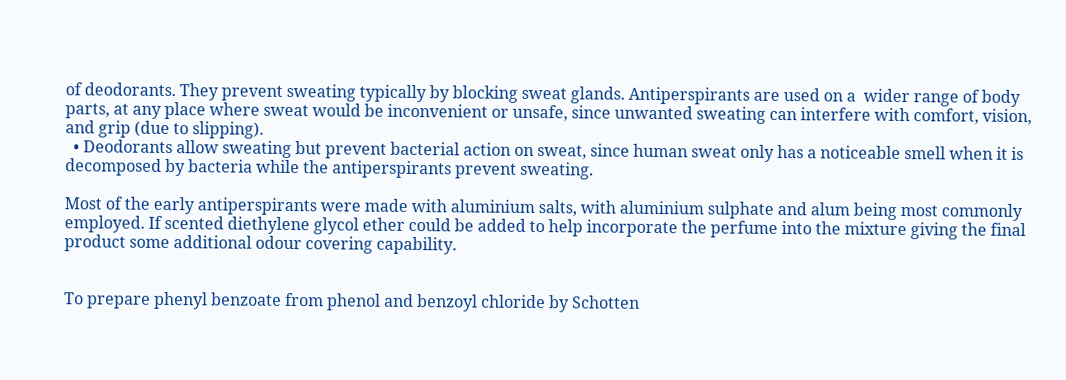of deodorants. They prevent sweating typically by blocking sweat glands. Antiperspirants are used on a  wider range of body parts, at any place where sweat would be inconvenient or unsafe, since unwanted sweating can interfere with comfort, vision, and grip (due to slipping).
  • Deodorants allow sweating but prevent bacterial action on sweat, since human sweat only has a noticeable smell when it is decomposed by bacteria while the antiperspirants prevent sweating.

Most of the early antiperspirants were made with aluminium salts, with aluminium sulphate and alum being most commonly employed. If scented diethylene glycol ether could be added to help incorporate the perfume into the mixture giving the final product some additional odour covering capability.


To prepare phenyl benzoate from phenol and benzoyl chloride by Schotten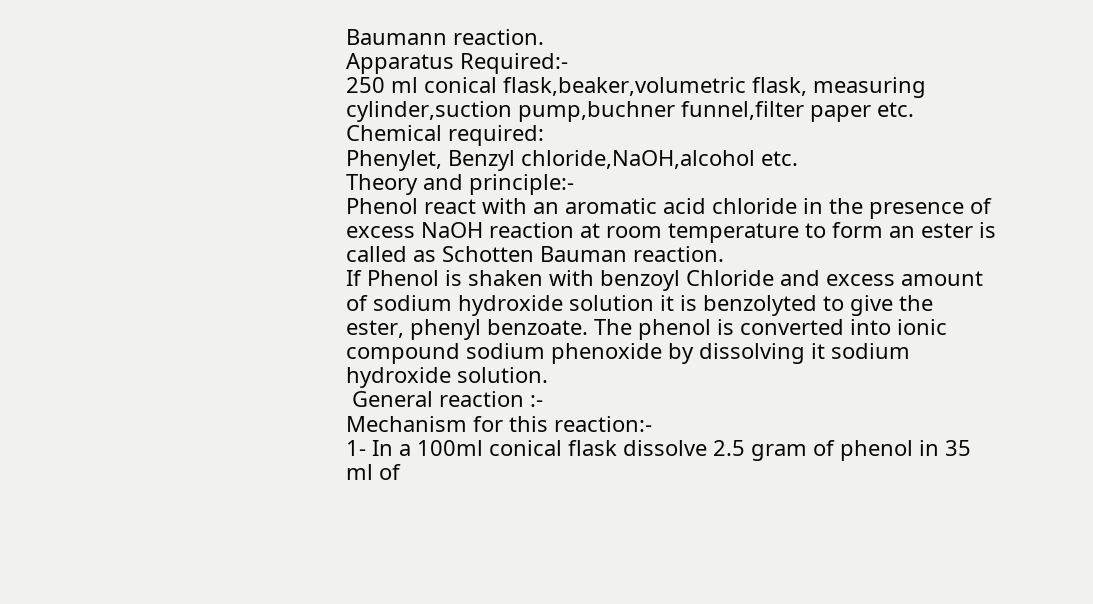Baumann reaction.
Apparatus Required:-
250 ml conical flask,beaker,volumetric flask, measuring cylinder,suction pump,buchner funnel,filter paper etc.
Chemical required:
Phenylet, Benzyl chloride,NaOH,alcohol etc.
Theory and principle:-
Phenol react with an aromatic acid chloride in the presence of excess NaOH reaction at room temperature to form an ester is called as Schotten Bauman reaction.
If Phenol is shaken with benzoyl Chloride and excess amount of sodium hydroxide solution it is benzolyted to give the ester, phenyl benzoate. The phenol is converted into ionic compound sodium phenoxide by dissolving it sodium hydroxide solution.
 General reaction :-
Mechanism for this reaction:-
1- In a 100ml conical flask dissolve 2.5 gram of phenol in 35 ml of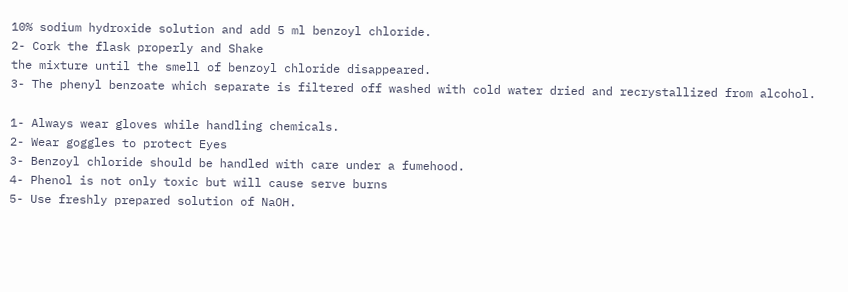10% sodium hydroxide solution and add 5 ml benzoyl chloride.
2- Cork the flask properly and Shake
the mixture until the smell of benzoyl chloride disappeared.
3- The phenyl benzoate which separate is filtered off washed with cold water dried and recrystallized from alcohol.

1- Always wear gloves while handling chemicals.
2- Wear goggles to protect Eyes
3- Benzoyl chloride should be handled with care under a fumehood.
4- Phenol is not only toxic but will cause serve burns
5- Use freshly prepared solution of NaOH.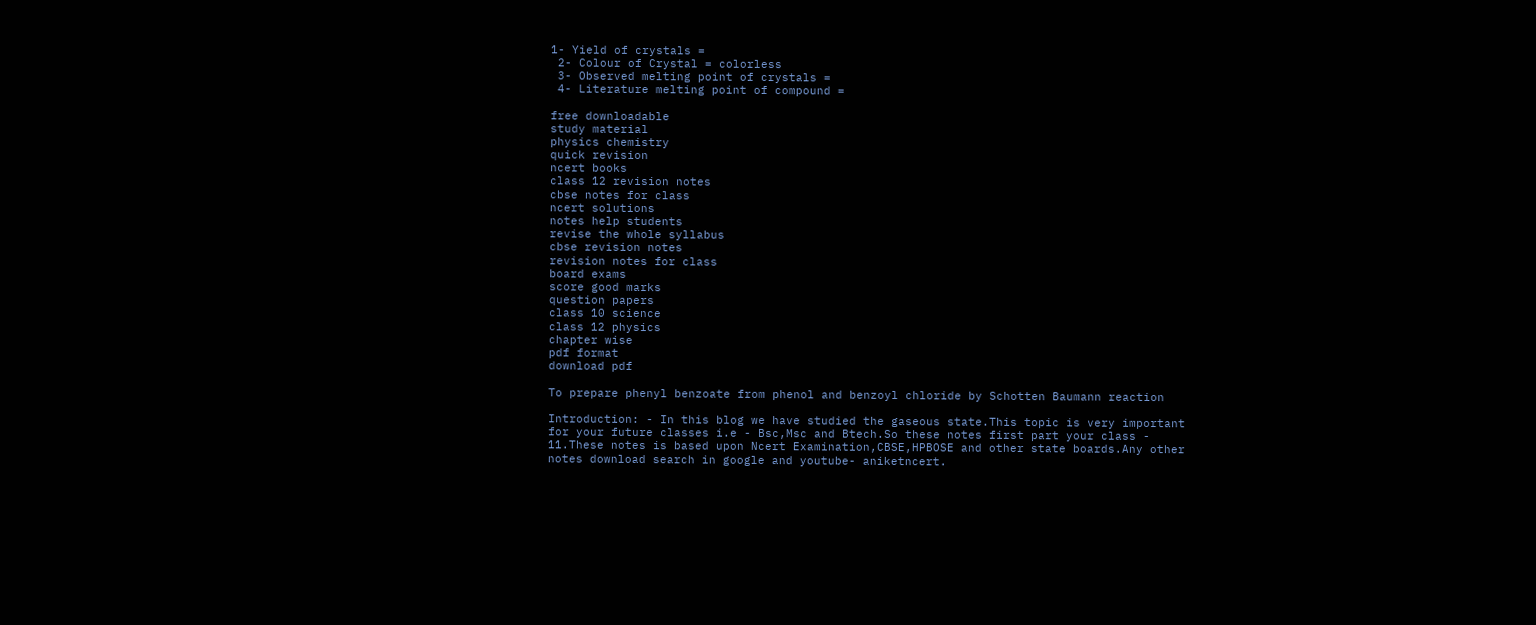1- Yield of crystals =
 2- Colour of Crystal = colorless
 3- Observed melting point of crystals =
 4- Literature melting point of compound =

free downloadable
study material
physics chemistry
quick revision
ncert books
class 12 revision notes
cbse notes for class
ncert solutions
notes help students
revise the whole syllabus
cbse revision notes
revision notes for class
board exams
score good marks
question papers
class 10 science
class 12 physics
chapter wise
pdf format
download pdf

To prepare phenyl benzoate from phenol and benzoyl chloride by Schotten Baumann reaction

Introduction: - In this blog we have studied the gaseous state.This topic is very important for your future classes i.e - Bsc,Msc and Btech.So these notes first part your class - 11.These notes is based upon Ncert Examination,CBSE,HPBOSE and other state boards.Any other notes download search in google and youtube- aniketncert.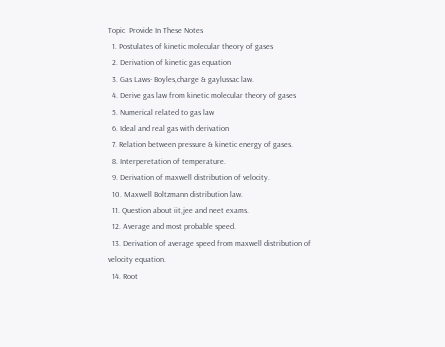Topic  Provide In These Notes
  1. Postulates of kinetic molecular theory of gases
  2. Derivation of kinetic gas equation
  3. Gas Laws- Boyles,charge & gaylussac law.
  4. Derive gas law from kinetic molecular theory of gases
  5. Numerical related to gas law
  6. Ideal and real gas with derivation
  7. Relation between pressure & kinetic energy of gases.
  8. Interperetation of temperature.
  9. Derivation of maxwell distribution of velocity.
  10. Maxwell Boltzmann distribution law.
  11. Question about iit,jee and neet exams.
  12. Average and most probable speed.
  13. Derivation of average speed from maxwell distribution of velocity equation.
  14. Root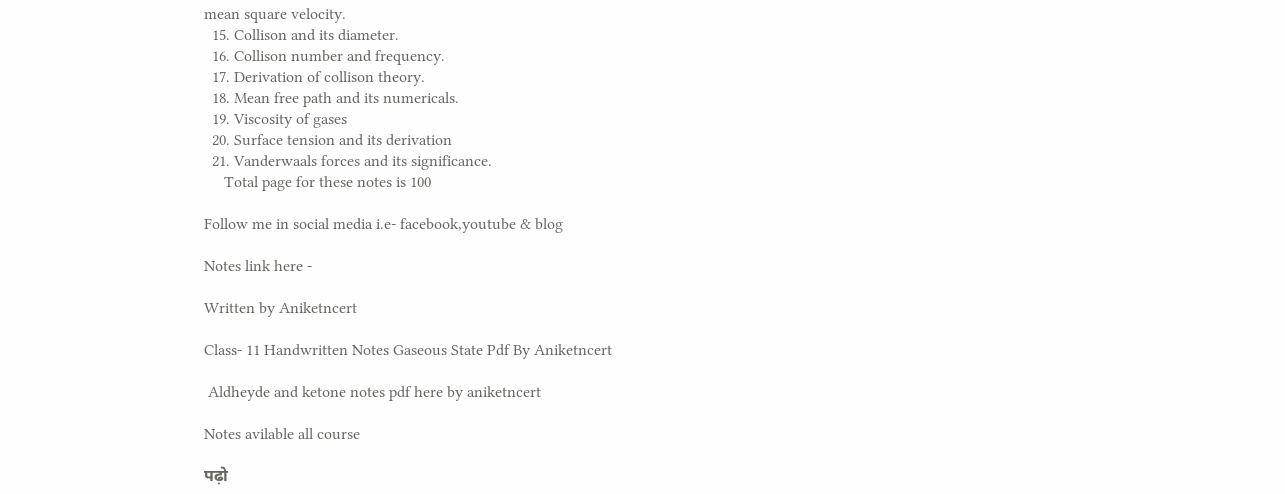mean square velocity.
  15. Collison and its diameter.
  16. Collison number and frequency.
  17. Derivation of collison theory.
  18. Mean free path and its numericals.
  19. Viscosity of gases
  20. Surface tension and its derivation
  21. Vanderwaals forces and its significance.
     Total page for these notes is 100

Follow me in social media i.e- facebook,youtube & blog

Notes link here -

Written by Aniketncert

Class- 11 Handwritten Notes Gaseous State Pdf By Aniketncert

 Aldheyde and ketone notes pdf here by aniketncert

Notes avilable all course

पढ़ो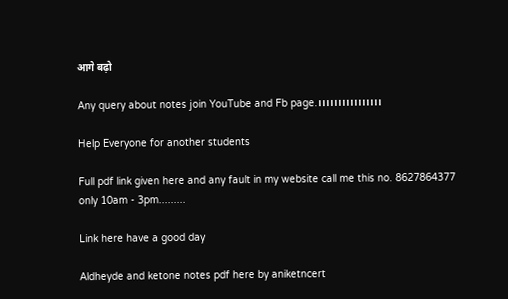आगे बढ़ो

Any query about notes join YouTube and Fb page.।।।।।।।।।।।।।।।।

Help Everyone for another students

Full pdf link given here and any fault in my website call me this no. 8627864377 only 10am - 3pm.........

Link here have a good day

Aldheyde and ketone notes pdf here by aniketncert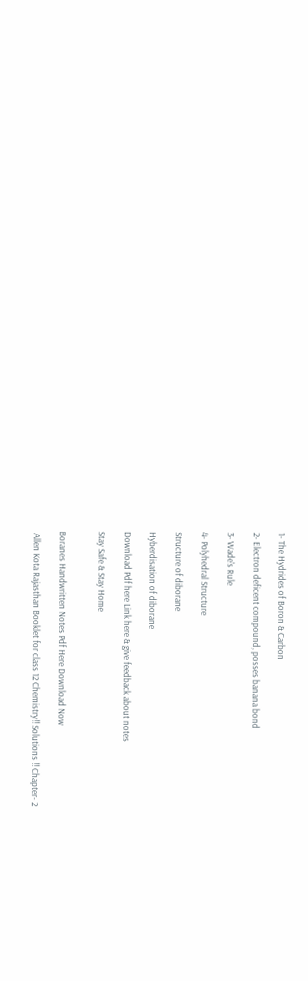1- The Hydrides of Boron & Carbon

2- Electron deficent compound, posses banana bond

3- Wade's Rule

4- Polyhedral Structure

Structure of diborane

Hyberdisation of diborane

Download Pdf here Link here & give feedback about notes

Stay Safe & Stay Home


Boranes Handwritten Notes Pdf Here Download Now

 Allen Kota Rajasthan Booklet for class 12 Chemistry!! Solutions !! Chapter- 2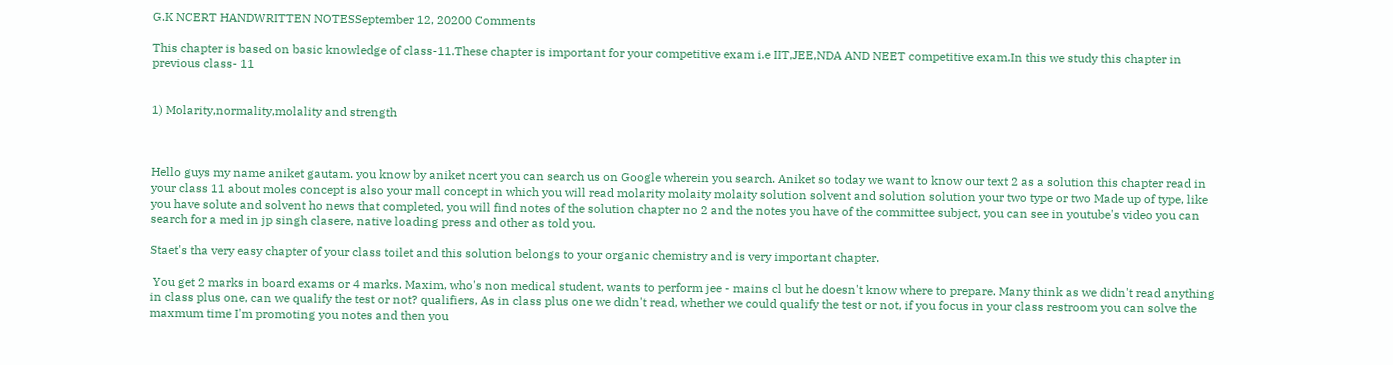G.K NCERT HANDWRITTEN NOTESSeptember 12, 20200 Comments

This chapter is based on basic knowledge of class-11.These chapter is important for your competitive exam i.e IIT,JEE,NDA AND NEET competitive exam.In this we study this chapter in previous class- 11


1) Molarity,normality,molality and strength



Hello guys my name aniket gautam. you know by aniket ncert you can search us on Google wherein you search. Aniket so today we want to know our text 2 as a solution this chapter read in your class 11 about moles concept is also your mall concept in which you will read molarity molaity molaity solution solvent and solution solution your two type or two Made up of type, like you have solute and solvent ho news that completed, you will find notes of the solution chapter no 2 and the notes you have of the committee subject, you can see in youtube's video you can search for a med in jp singh clasere, native loading press and other as told you.

Staet's tha very easy chapter of your class toilet and this solution belongs to your organic chemistry and is very important chapter.

 You get 2 marks in board exams or 4 marks. Maxim, who's non medical student, wants to perform jee - mains cl but he doesn't know where to prepare. Many think as we didn't read anything in class plus one, can we qualify the test or not? qualifiers, As in class plus one we didn't read, whether we could qualify the test or not, if you focus in your class restroom you can solve the maxmum time I'm promoting you notes and then you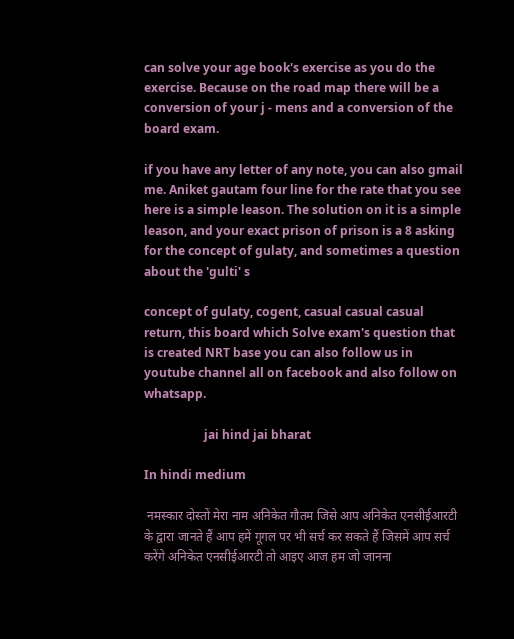can solve your age book's exercise as you do the exercise. Because on the road map there will be a conversion of your j - mens and a conversion of the board exam.

if you have any letter of any note, you can also gmail me. Aniket gautam four line for the rate that you see here is a simple leason. The solution on it is a simple leason, and your exact prison of prison is a 8 asking for the concept of gulaty, and sometimes a question about the 'gulti' s

concept of gulaty, cogent, casual casual casual return, this board which Solve exam's question that is created NRT base you can also follow us in youtube channel all on facebook and also follow on whatsapp.

                    jai hind jai bharat

In hindi medium

 नमस्कार दोस्तों मेरा नाम अनिकेत गौतम जिसे आप अनिकेत एनसीईआरटी के द्वारा जानते हैं आप हमें गूगल पर भी सर्च कर सकते हैं जिसमें आप सर्च करेंगे अनिकेत एनसीईआरटी तो आइए आज हम जो जानना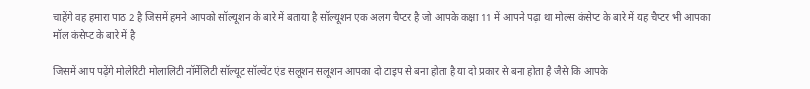चाहेंगे वह हमारा पाठ 2 है जिसमें हमने आपको सॉल्यूशन के बारे में बताया है सॉल्यूशन एक अलग चैप्टर है जो आपके कक्षा 11 में आपने पढ़ा था मोल्स कंसेप्ट के बारे में यह चैप्टर भी आपका मॉल कंसेप्ट के बारे में है

जिसमें आप पढ़ेंगे मोलेरिटी मोलालिटी नॉर्मेलिटी सॉल्यूट सॉल्वेंट एंड सलूशन सलूशन आपका दो टाइप से बना होता है या दो प्रकार से बना होता है जैसे कि आपके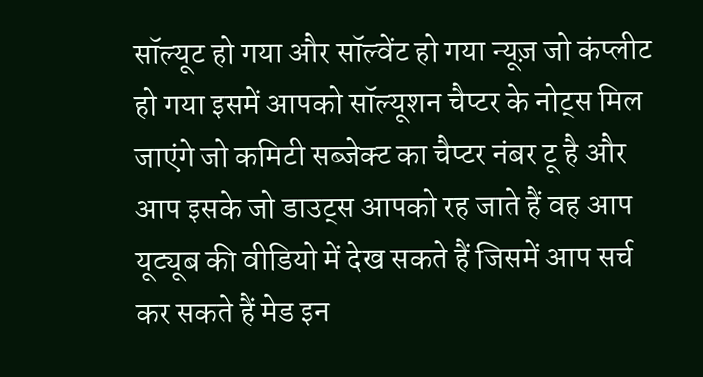सॉल्यूट हो गया और सॉल्वेंट हो गया न्यूज़ जो कंप्लीट हो गया इसमें आपको सॉल्यूशन चैप्टर के नोट्स मिल जाएंगे जो कमिटी सब्जेक्ट का चैप्टर नंबर टू है और आप इसके जो डाउट्स आपको रह जाते हैं वह आप यूट्यूब की वीडियो में देख सकते हैं जिसमें आप सर्च कर सकते हैं मेड इन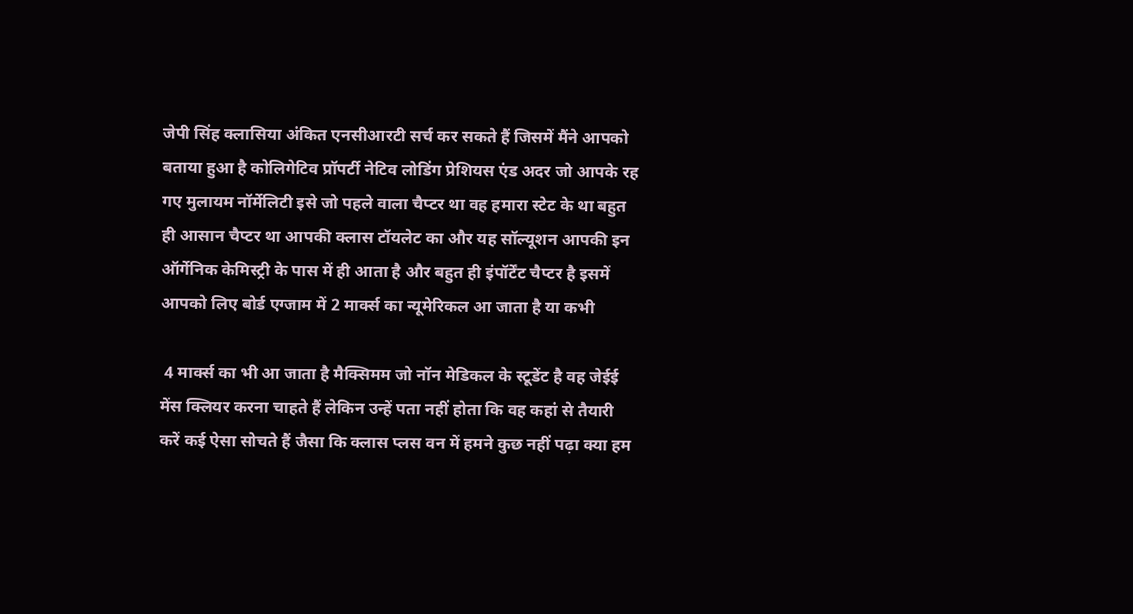जेपी सिंह क्लासिया अंकित एनसीआरटी सर्च कर सकते हैं जिसमें मैंने आपको बताया हुआ है कोलिगेटिव प्रॉपर्टी नेटिव लोडिंग प्रेशियस एंड अदर जो आपके रह गए मुलायम नॉर्मेलिटी इसे जो पहले वाला चैप्टर था वह हमारा स्टेट के था बहुत ही आसान चैप्टर था आपकी क्लास टॉयलेट का और यह सॉल्यूशन आपकी इन ऑर्गेनिक केमिस्ट्री के पास में ही आता है और बहुत ही इंपॉर्टेंट चैप्टर है इसमें आपको लिए बोर्ड एग्जाम में 2 मार्क्स का न्यूमेरिकल आ जाता है या कभी

 4 मार्क्स का भी आ जाता है मैक्सिमम जो नॉन मेडिकल के स्टूडेंट है वह जेईई मेंस क्लियर करना चाहते हैं लेकिन उन्हें पता नहीं होता कि वह कहां से तैयारी करें कई ऐसा सोचते हैं जैसा कि क्लास प्लस वन में हमने कुछ नहीं पढ़ा क्या हम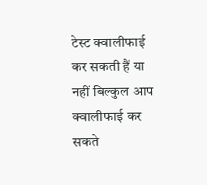टेस्ट क्वालीफाई कर सकती हैं या नहीं बिल्कुल आप क्वालीफाई कर सकते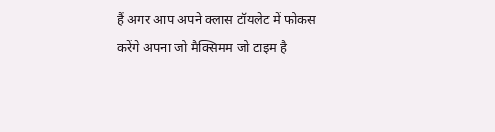हैं अगर आप अपने क्लास टॉयलेट में फोकस करेंगे अपना जो मैक्सिमम जो टाइम है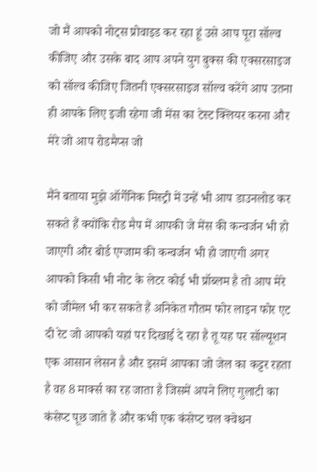जो मैं आपको नोट्स प्रोवाइड कर रहा हूं उसे आप पूरा सॉल्व कीजिए और उसके बाद आप अपने युग बुक्स की एक्सरसाइज को सॉल्व कीजिए जितनी एक्सरसाइज सॉल्व करेंगे आप उतना ही आपके लिए इजी रहेगा जी मेंस का टेस्ट क्लियर करना और मेरे जो आप रोडमैप्स जो

मैंने बताया मुझे ऑर्गेनिक मिस्ट्री में उन्हें भी आप डाउनलोड कर सकते हैं क्योंकि रोड मैप में आपकी जे मेंस की कन्वर्जन भी हो जाएगी और बोर्ड एग्जाम की कन्वर्जन भी हो जाएगी अगर आपको किसी भी नोट के लेटर कोई भी प्रॉब्लम है तो आप मेरे को जीमेल भी कर सकते हैं अनिकेत गौतम फोर लाइन फोर एट दी रेट जो आपको यहां पर दिखाई दे रहा है तू यह पर सॉल्यूशन एक आसान लेसन है और इसमें आपका जो जेल का कट्टर रहता है वह 8 मार्क्स का रह जाता है जिसमें अपने लिए गुलाटी का कंसेप्ट पूछ जाते हैं और कभी एक कंसेप्ट चल क्वेश्चन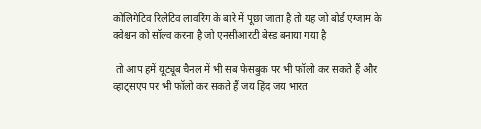कोलिगेटिव रिलेटिव लावरिंग के बारे में पूछा जाता है तो यह जो बोर्ड एग्जाम के क्वेश्चन को सॉल्व करना है जो एनसीआरटी बेस्ड बनाया गया है

 तो आप हमें यूट्यूब चैनल में भी सब फेसबुक पर भी फॉलो कर सकते हैं और व्हाट्सएप पर भी फॉलो कर सकते हैं जय हिंद जय भारत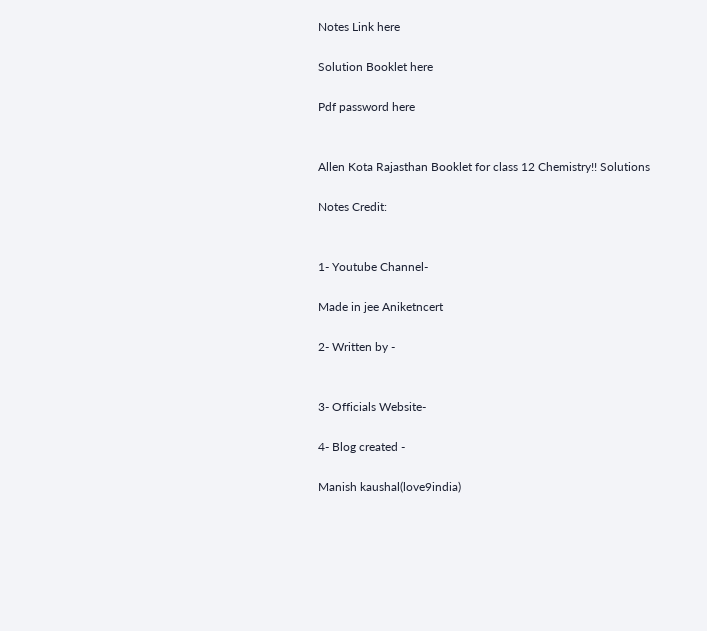Notes Link here

Solution Booklet here

Pdf password here


Allen Kota Rajasthan Booklet for class 12 Chemistry!! Solutions

Notes Credit:


1- Youtube Channel-

Made in jee Aniketncert

2- Written by -


3- Officials Website-

4- Blog created -

Manish kaushal(love9india)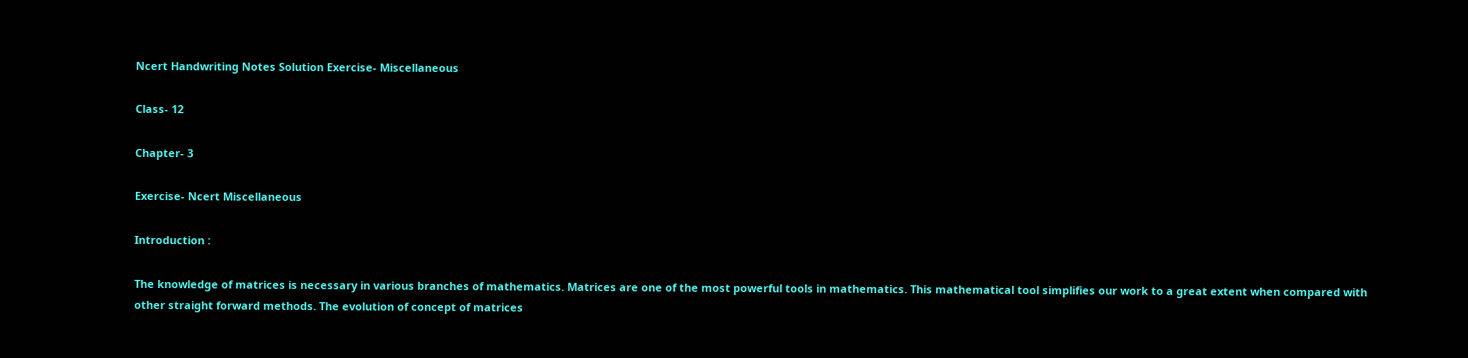Ncert Handwriting Notes Solution Exercise- Miscellaneous

Class- 12

Chapter- 3

Exercise- Ncert Miscellaneous

Introduction :

The knowledge of matrices is necessary in various branches of mathematics. Matrices are one of the most powerful tools in mathematics. This mathematical tool simplifies our work to a great extent when compared with other straight forward methods. The evolution of concept of matrices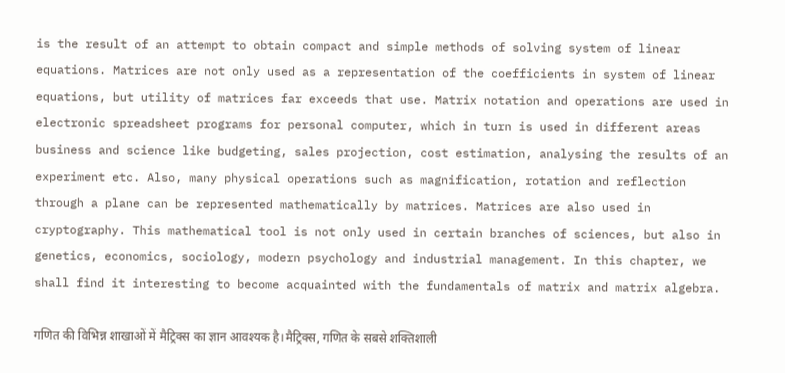is the result of an attempt to obtain compact and simple methods of solving system of linear equations. Matrices are not only used as a representation of the coefficients in system of linear equations, but utility of matrices far exceeds that use. Matrix notation and operations are used in electronic spreadsheet programs for personal computer, which in turn is used in different areas business and science like budgeting, sales projection, cost estimation, analysing the results of an experiment etc. Also, many physical operations such as magnification, rotation and reflection through a plane can be represented mathematically by matrices. Matrices are also used in cryptography. This mathematical tool is not only used in certain branches of sciences, but also in genetics, economics, sociology, modern psychology and industrial management. In this chapter, we shall find it interesting to become acquainted with the fundamentals of matrix and matrix algebra.

गणित की विभिन्न शाखाओं में मैट्रिक्स का ज्ञान आवश्यक है।मैट्रिक्स, गणित के सबसे शक्तिशाली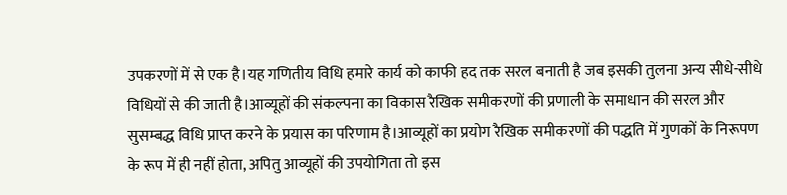उपकरणों में से एक है।यह गणितीय विधि हमारे कार्य को काफी हद तक सरल बनाती है जब इसकी तुलना अन्य सीधे-सीधे विधियों से की जाती है।आव्यूहों की संकल्पना का विकास रैखिक समीकरणों की प्रणाली के समाधान की सरल और सुसम्बद्ध विधि प्राप्त करने के प्रयास का परिणाम है।आव्यूहों का प्रयोग रैखिक समीकरणों की पद्धति में गुणकों के निरूपण के रूप में ही नहीं होता, अपितु आव्यूहों की उपयोगिता तो इस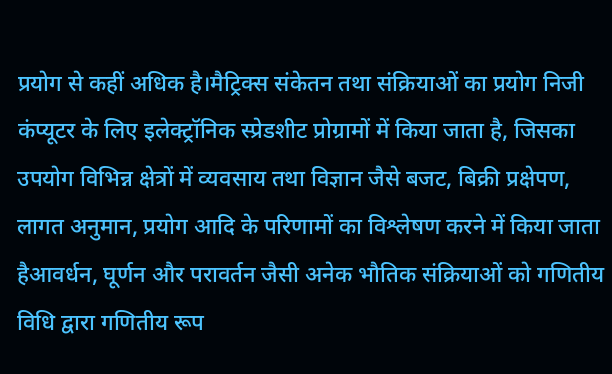प्रयोग से कहीं अधिक है।मैट्रिक्स संकेतन तथा संक्रियाओं का प्रयोग निजी कंप्यूटर के लिए इलेक्ट्रॉनिक स्प्रेडशीट प्रोग्रामों में किया जाता है, जिसका उपयोग विभिन्न क्षेत्रों में व्यवसाय तथा विज्ञान जैसे बजट, बिक्री प्रक्षेपण, लागत अनुमान, प्रयोग आदि के परिणामों का विश्लेषण करने में किया जाता हैआवर्धन, घूर्णन और परावर्तन जैसी अनेक भौतिक संक्रियाओं को गणितीय विधि द्वारा गणितीय रूप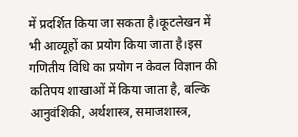में प्रदर्शित किया जा सकता है।कूटलेखन में भी आव्यूहों का प्रयोग किया जाता है।इस गणितीय विधि का प्रयोग न केवल विज्ञान की कतिपय शाखाओं में किया जाता है, बल्कि आनुवंशिकी, अर्थशास्त्र, समाजशास्त्र,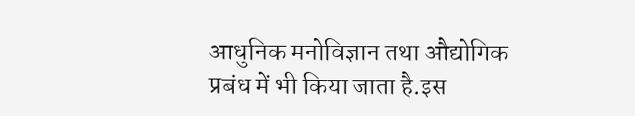आधुनिक मनोविज्ञान तथा औद्योगिक प्रबंध में भी किया जाता है.इस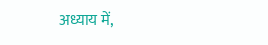अध्याय में,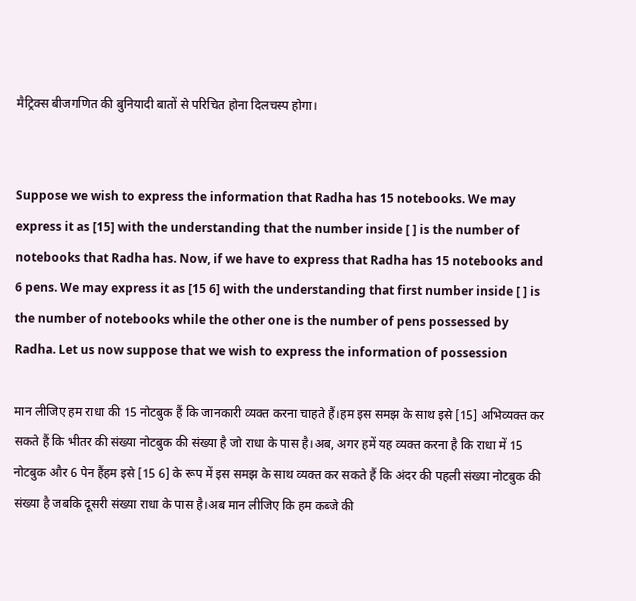मैट्रिक्स बीजगणित की बुनियादी बातों से परिचित होना दिलचस्प होगा।


Suppose we wish to express the information that Radha has 15 notebooks. We may express it as [15] with the understanding that the number inside [ ] is the number of notebooks that Radha has. Now, if we have to express that Radha has 15 notebooks and 6 pens. We may express it as [15 6] with the understanding that first number inside [ ] is the number of notebooks while the other one is the number of pens possessed by Radha. Let us now suppose that we wish to express the information of possession

मान लीजिए हम राधा की 15 नोटबुक हैं कि जानकारी व्यक्त करना चाहते हैं।हम इस समझ के साथ इसे [15] अभिव्यक्त कर सकते हैं कि भीतर की संख्या नोटबुक की संख्या है जो राधा के पास है।अब, अगर हमें यह व्यक्त करना है कि राधा में 15 नोटबुक और 6 पेन हैंहम इसे [15 6] के रूप में इस समझ के साथ व्यक्त कर सकते हैं कि अंदर की पहली संख्या नोटबुक की संख्या है जबकि दूसरी संख्या राधा के पास है।अब मान लीजिए कि हम कब्जे की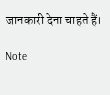जानकारी देना चाहते हैं।

Note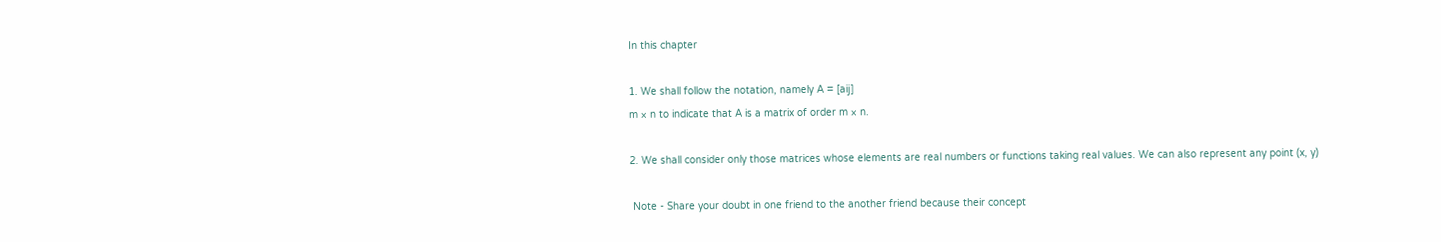In this chapter

1. We shall follow the notation, namely A = [aij]
m × n to indicate that A is a matrix of order m × n.

2. We shall consider only those matrices whose elements are real numbers or functions taking real values. We can also represent any point (x, y)

 Note - Share your doubt in one friend to the another friend because their concept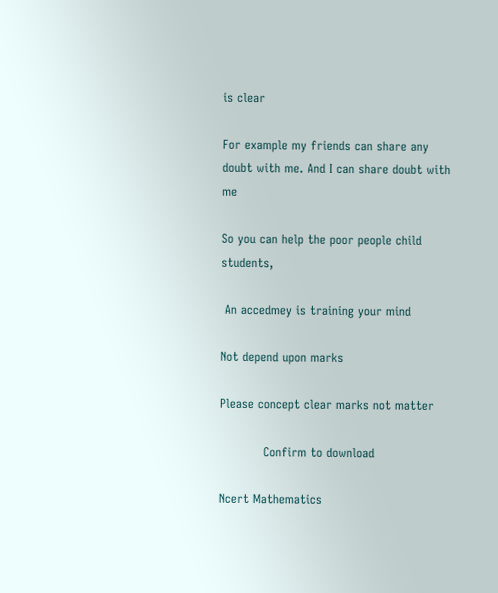is clear

For example my friends can share any doubt with me. And I can share doubt with me

So you can help the poor people child students,

 An accedmey is training your mind

Not depend upon marks

Please concept clear marks not matter

           Confirm to download

Ncert Mathematics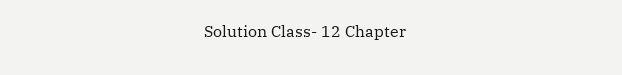Solution Class- 12 Chapter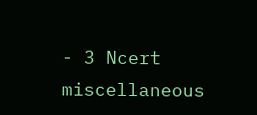- 3 Ncert miscellaneous